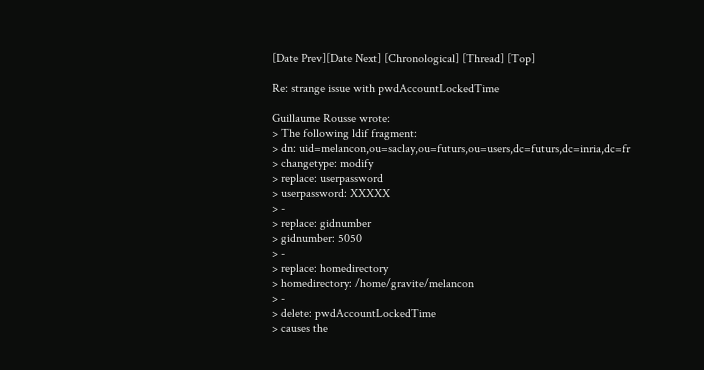[Date Prev][Date Next] [Chronological] [Thread] [Top]

Re: strange issue with pwdAccountLockedTime

Guillaume Rousse wrote:
> The following ldif fragment:
> dn: uid=melancon,ou=saclay,ou=futurs,ou=users,dc=futurs,dc=inria,dc=fr
> changetype: modify
> replace: userpassword
> userpassword: XXXXX
> -
> replace: gidnumber
> gidnumber: 5050
> -
> replace: homedirectory
> homedirectory: /home/gravite/melancon
> -
> delete: pwdAccountLockedTime
> causes the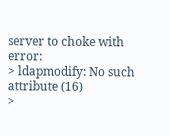server to choke with error:
> ldapmodify: No such attribute (16)
>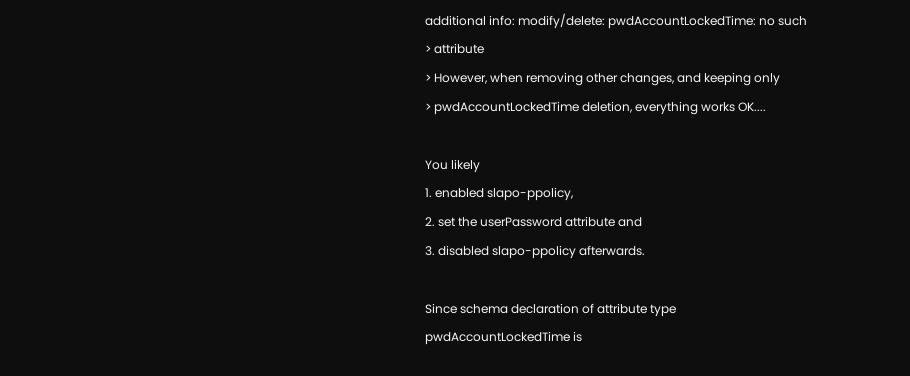additional info: modify/delete: pwdAccountLockedTime: no such
> attribute
> However, when removing other changes, and keeping only
> pwdAccountLockedTime deletion, everything works OK....

You likely
1. enabled slapo-ppolicy,
2. set the userPassword attribute and
3. disabled slapo-ppolicy afterwards.

Since schema declaration of attribute type pwdAccountLockedTime is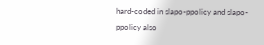hard-coded in slapo-ppolicy and slapo-ppolicy also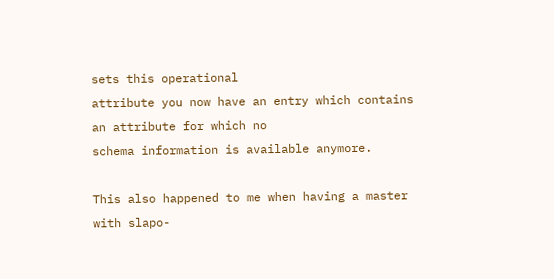sets this operational
attribute you now have an entry which contains an attribute for which no
schema information is available anymore.

This also happened to me when having a master with slapo-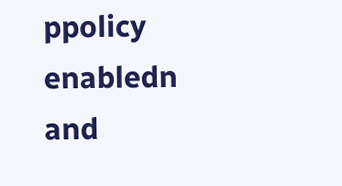ppolicy
enabledn and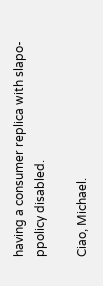having a consumer replica with slapo-ppolicy disabled.

Ciao, Michael.